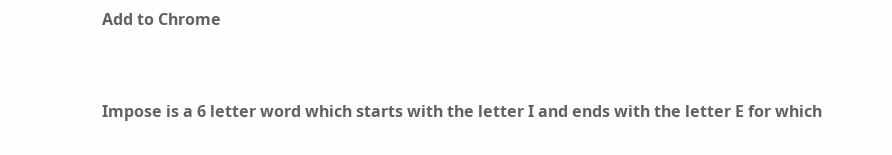Add to Chrome


Impose is a 6 letter word which starts with the letter I and ends with the letter E for which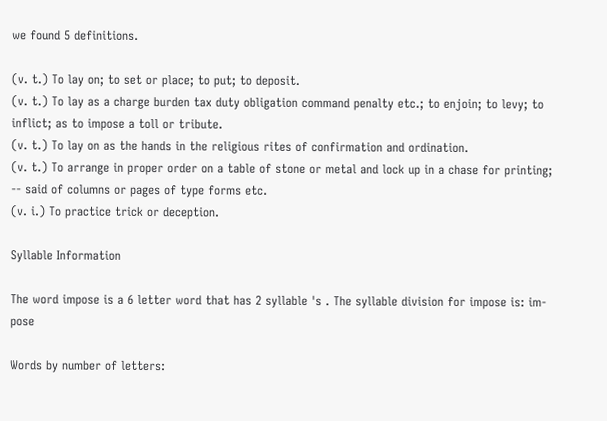we found 5 definitions.

(v. t.) To lay on; to set or place; to put; to deposit.
(v. t.) To lay as a charge burden tax duty obligation command penalty etc.; to enjoin; to levy; to inflict; as to impose a toll or tribute.
(v. t.) To lay on as the hands in the religious rites of confirmation and ordination.
(v. t.) To arrange in proper order on a table of stone or metal and lock up in a chase for printing; -- said of columns or pages of type forms etc.
(v. i.) To practice trick or deception.

Syllable Information

The word impose is a 6 letter word that has 2 syllable 's . The syllable division for impose is: im-pose

Words by number of letters: